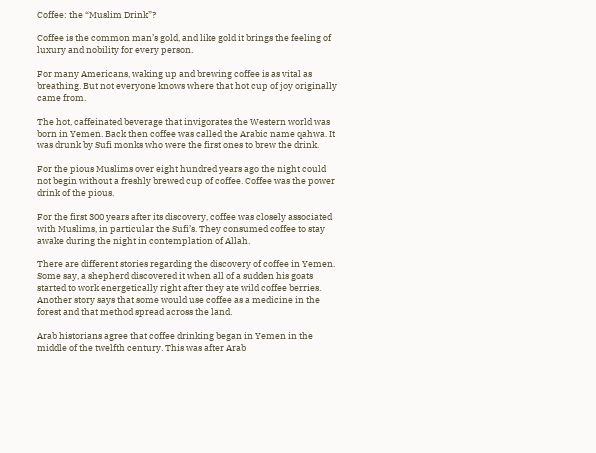Coffee: the “Muslim Drink”?

Coffee is the common man’s gold, and like gold it brings the feeling of luxury and nobility for every person.

For many Americans, waking up and brewing coffee is as vital as breathing. But not everyone knows where that hot cup of joy originally came from.

The hot, caffeinated beverage that invigorates the Western world was born in Yemen. Back then coffee was called the Arabic name qahwa. It was drunk by Sufi monks who were the first ones to brew the drink.

For the pious Muslims over eight hundred years ago the night could not begin without a freshly brewed cup of coffee. Coffee was the power drink of the pious.

For the first 300 years after its discovery, coffee was closely associated with Muslims, in particular the Sufi’s. They consumed coffee to stay awake during the night in contemplation of Allah.

There are different stories regarding the discovery of coffee in Yemen. Some say, a shepherd discovered it when all of a sudden his goats started to work energetically right after they ate wild coffee berries. Another story says that some would use coffee as a medicine in the forest and that method spread across the land.

Arab historians agree that coffee drinking began in Yemen in the middle of the twelfth century. This was after Arab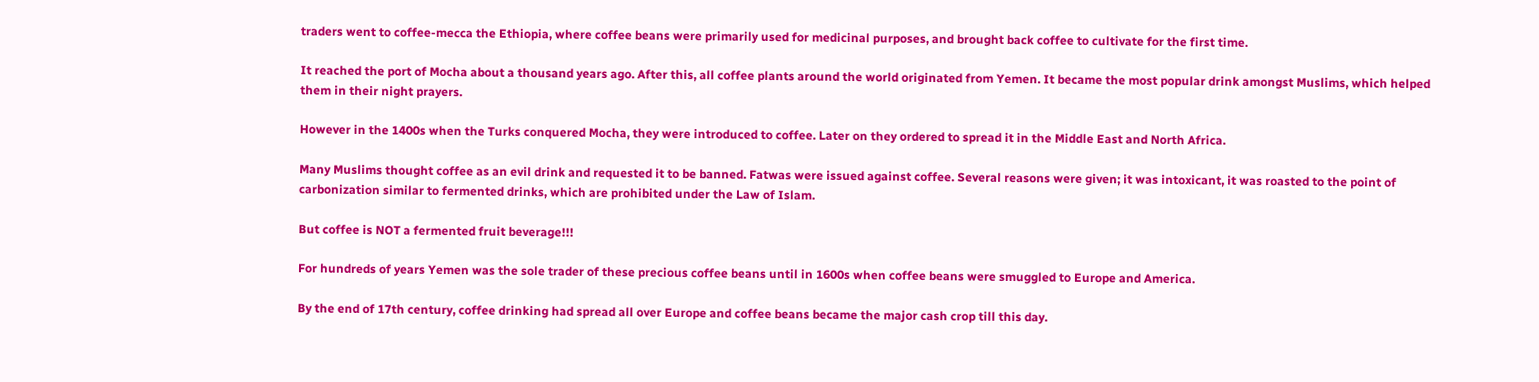traders went to coffee-mecca the Ethiopia, where coffee beans were primarily used for medicinal purposes, and brought back coffee to cultivate for the first time.

It reached the port of Mocha about a thousand years ago. After this, all coffee plants around the world originated from Yemen. It became the most popular drink amongst Muslims, which helped them in their night prayers.

However in the 1400s when the Turks conquered Mocha, they were introduced to coffee. Later on they ordered to spread it in the Middle East and North Africa.

Many Muslims thought coffee as an evil drink and requested it to be banned. Fatwas were issued against coffee. Several reasons were given; it was intoxicant, it was roasted to the point of carbonization similar to fermented drinks, which are prohibited under the Law of Islam.

But coffee is NOT a fermented fruit beverage!!!

For hundreds of years Yemen was the sole trader of these precious coffee beans until in 1600s when coffee beans were smuggled to Europe and America.

By the end of 17th century, coffee drinking had spread all over Europe and coffee beans became the major cash crop till this day.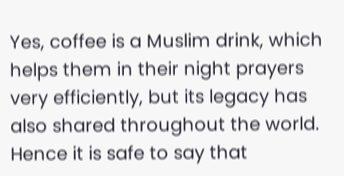Yes, coffee is a Muslim drink, which helps them in their night prayers very efficiently, but its legacy has also shared throughout the world. Hence it is safe to say that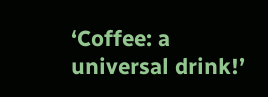‘Coffee: a universal drink!’